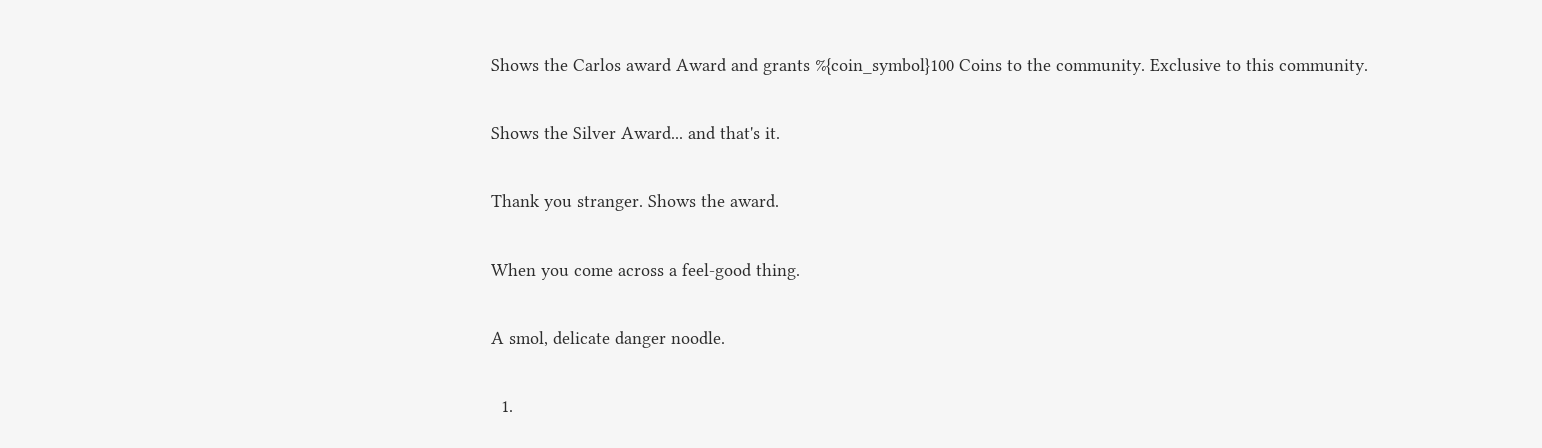Shows the Carlos award Award and grants %{coin_symbol}100 Coins to the community. Exclusive to this community.

Shows the Silver Award... and that's it.

Thank you stranger. Shows the award.

When you come across a feel-good thing.

A smol, delicate danger noodle.

  1.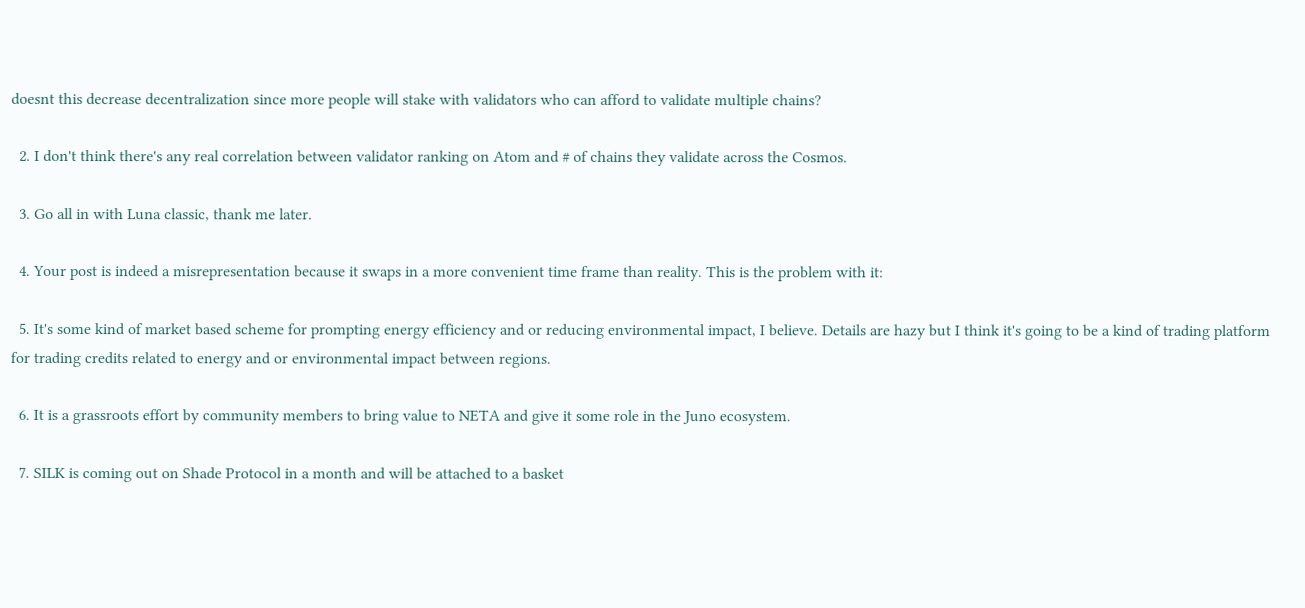doesnt this decrease decentralization since more people will stake with validators who can afford to validate multiple chains?

  2. I don't think there's any real correlation between validator ranking on Atom and # of chains they validate across the Cosmos.

  3. Go all in with Luna classic, thank me later.

  4. Your post is indeed a misrepresentation because it swaps in a more convenient time frame than reality. This is the problem with it:

  5. It's some kind of market based scheme for prompting energy efficiency and or reducing environmental impact, I believe. Details are hazy but I think it's going to be a kind of trading platform for trading credits related to energy and or environmental impact between regions.

  6. It is a grassroots effort by community members to bring value to NETA and give it some role in the Juno ecosystem.

  7. SILK is coming out on Shade Protocol in a month and will be attached to a basket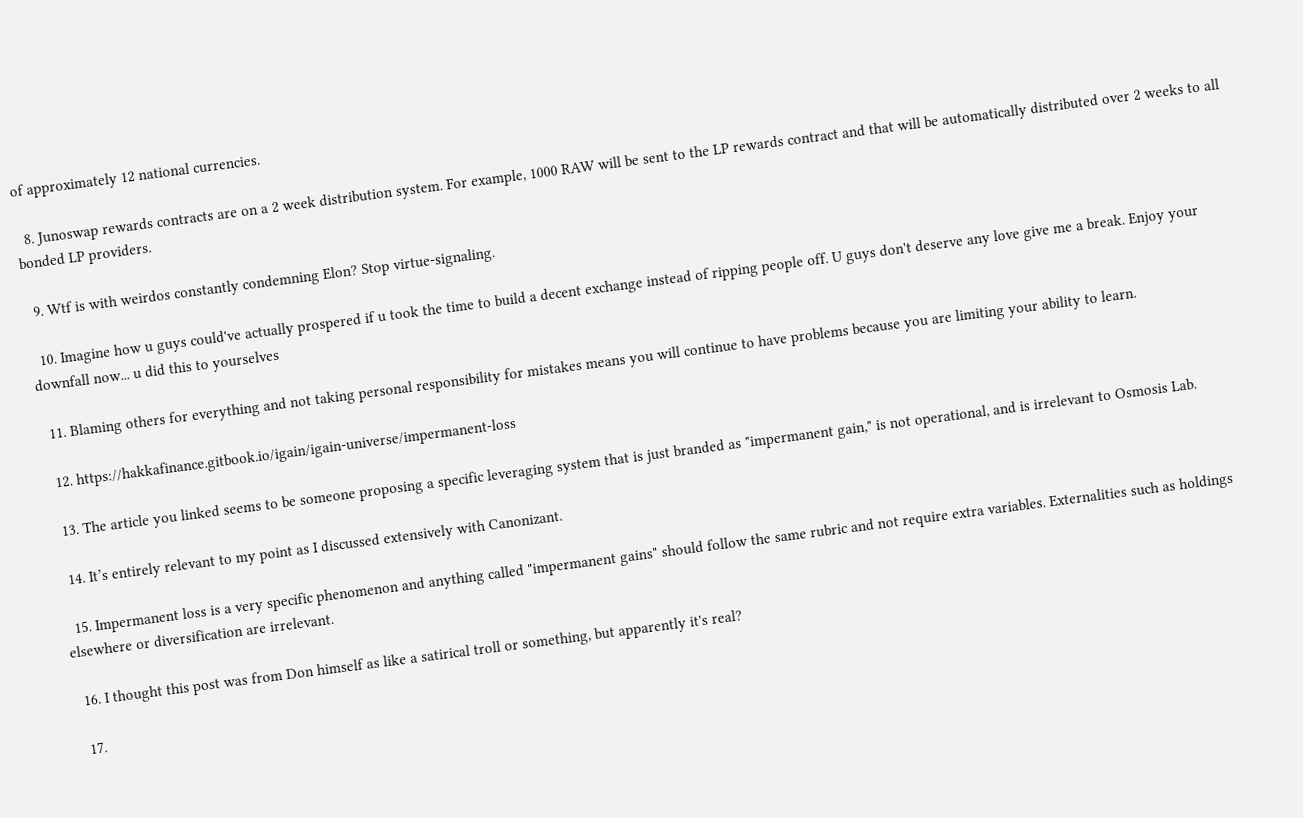of approximately 12 national currencies.

  8. Junoswap rewards contracts are on a 2 week distribution system. For example, 1000 RAW will be sent to the LP rewards contract and that will be automatically distributed over 2 weeks to all bonded LP providers.

  9. Wtf is with weirdos constantly condemning Elon? Stop virtue-signaling.

  10. Imagine how u guys could've actually prospered if u took the time to build a decent exchange instead of ripping people off. U guys don't deserve any love give me a break. Enjoy your downfall now... u did this to yourselves

  11. Blaming others for everything and not taking personal responsibility for mistakes means you will continue to have problems because you are limiting your ability to learn.

  12. https://hakkafinance.gitbook.io/igain/igain-universe/impermanent-loss

  13. The article you linked seems to be someone proposing a specific leveraging system that is just branded as "impermanent gain," is not operational, and is irrelevant to Osmosis Lab.

  14. It’s entirely relevant to my point as I discussed extensively with Canonizant.

  15. Impermanent loss is a very specific phenomenon and anything called "impermanent gains" should follow the same rubric and not require extra variables. Externalities such as holdings elsewhere or diversification are irrelevant.

  16. I thought this post was from Don himself as like a satirical troll or something, but apparently it's real?

  17.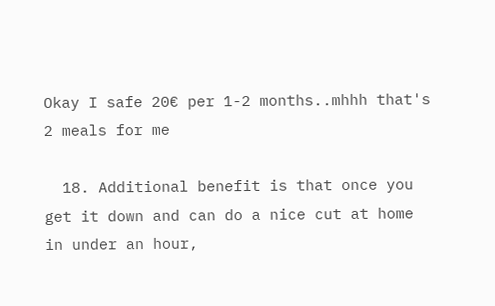Okay I safe 20€ per 1-2 months..mhhh that's 2 meals for me

  18. Additional benefit is that once you get it down and can do a nice cut at home in under an hour,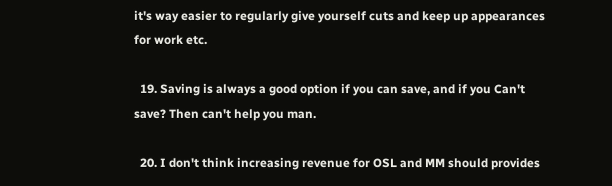it's way easier to regularly give yourself cuts and keep up appearances for work etc.

  19. Saving is always a good option if you can save, and if you Can't save? Then can't help you man.

  20. I don't think increasing revenue for OSL and MM should provides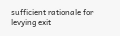sufficient rationale for levying exit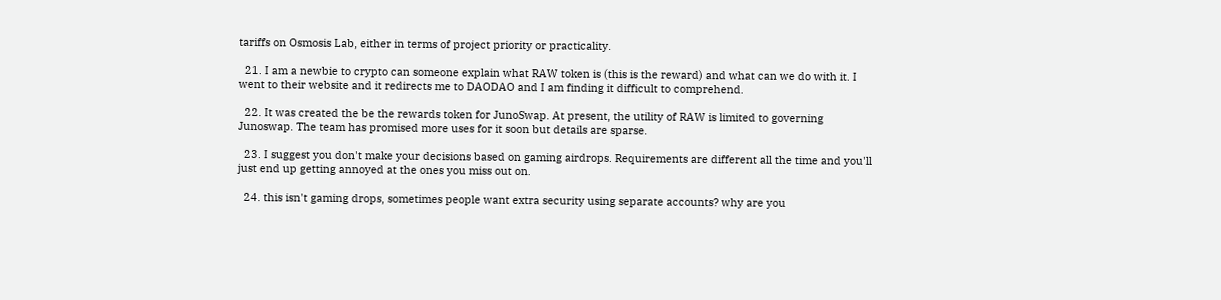tariffs on Osmosis Lab, either in terms of project priority or practicality.

  21. I am a newbie to crypto can someone explain what RAW token is (this is the reward) and what can we do with it. I went to their website and it redirects me to DAODAO and I am finding it difficult to comprehend.

  22. It was created the be the rewards token for JunoSwap. At present, the utility of RAW is limited to governing Junoswap. The team has promised more uses for it soon but details are sparse.

  23. I suggest you don't make your decisions based on gaming airdrops. Requirements are different all the time and you'll just end up getting annoyed at the ones you miss out on.

  24. this isn't gaming drops, sometimes people want extra security using separate accounts? why are you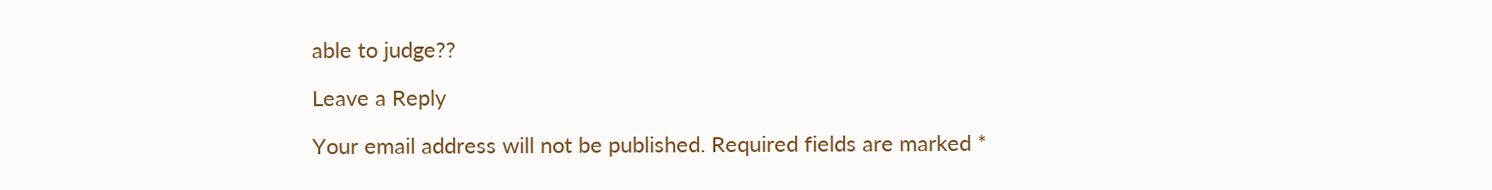able to judge??

Leave a Reply

Your email address will not be published. Required fields are marked *